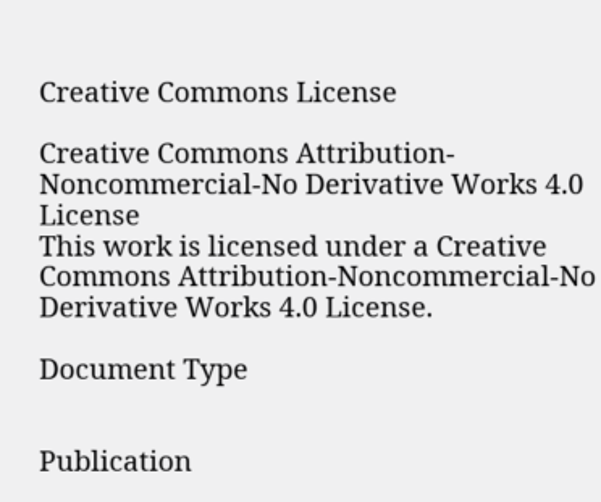Creative Commons License

Creative Commons Attribution-Noncommercial-No Derivative Works 4.0 License
This work is licensed under a Creative Commons Attribution-Noncommercial-No Derivative Works 4.0 License.

Document Type


Publication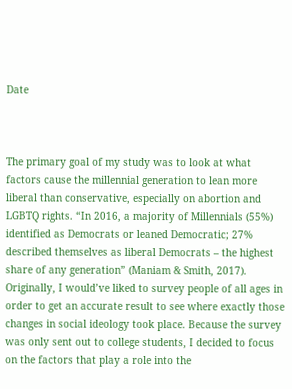Date



The primary goal of my study was to look at what factors cause the millennial generation to lean more liberal than conservative, especially on abortion and LGBTQ rights. “In 2016, a majority of Millennials (55%) identified as Democrats or leaned Democratic; 27% described themselves as liberal Democrats – the highest share of any generation” (Maniam & Smith, 2017). Originally, I would’ve liked to survey people of all ages in order to get an accurate result to see where exactly those changes in social ideology took place. Because the survey was only sent out to college students, I decided to focus on the factors that play a role into the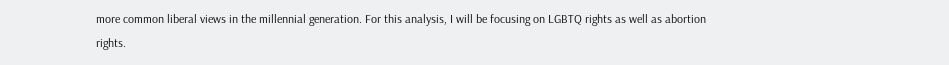more common liberal views in the millennial generation. For this analysis, I will be focusing on LGBTQ rights as well as abortion rights.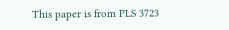This paper is from PLS 3723